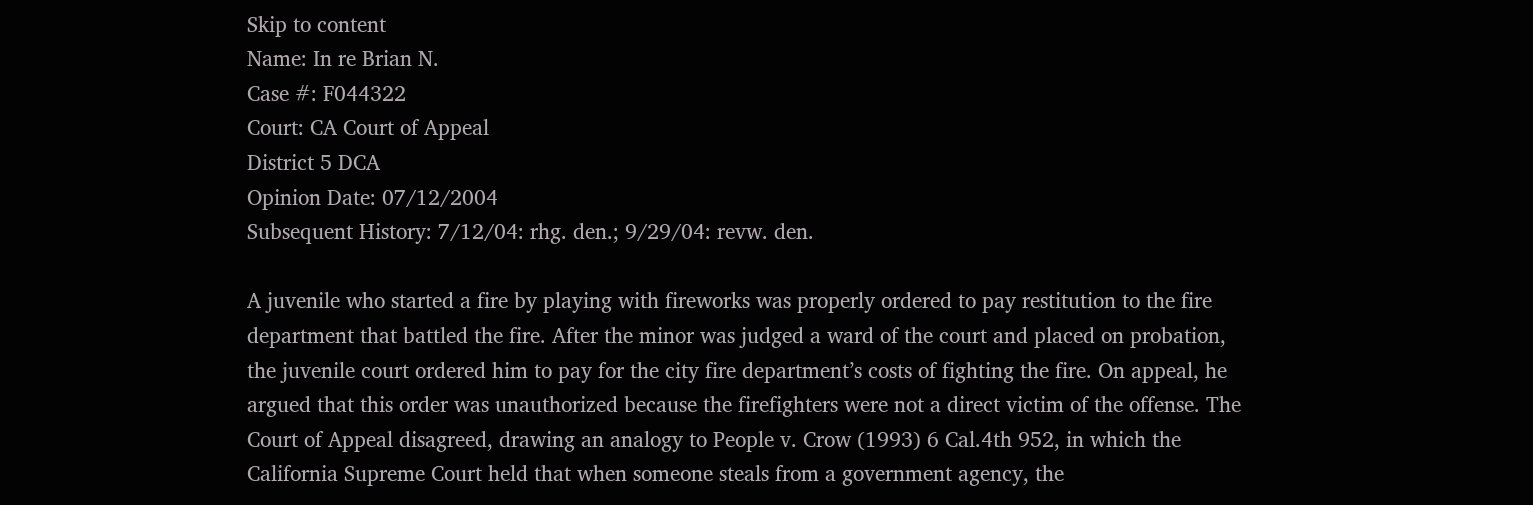Skip to content
Name: In re Brian N.
Case #: F044322
Court: CA Court of Appeal
District 5 DCA
Opinion Date: 07/12/2004
Subsequent History: 7/12/04: rhg. den.; 9/29/04: revw. den.

A juvenile who started a fire by playing with fireworks was properly ordered to pay restitution to the fire department that battled the fire. After the minor was judged a ward of the court and placed on probation, the juvenile court ordered him to pay for the city fire department’s costs of fighting the fire. On appeal, he argued that this order was unauthorized because the firefighters were not a direct victim of the offense. The Court of Appeal disagreed, drawing an analogy to People v. Crow (1993) 6 Cal.4th 952, in which the California Supreme Court held that when someone steals from a government agency, the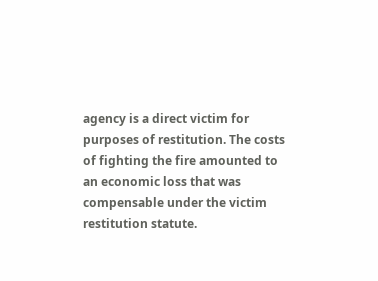agency is a direct victim for purposes of restitution. The costs of fighting the fire amounted to an economic loss that was compensable under the victim restitution statute.